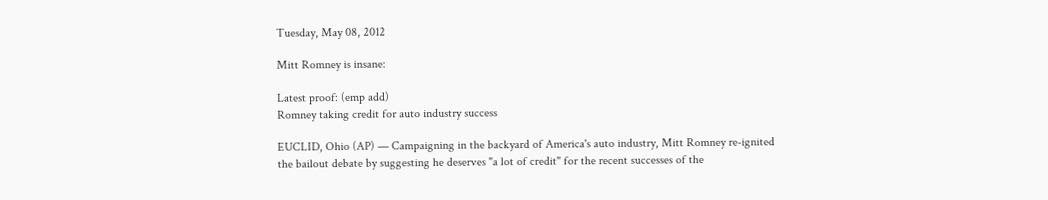Tuesday, May 08, 2012

Mitt Romney is insane:

Latest proof: (emp add)
Romney taking credit for auto industry success

EUCLID, Ohio (AP) — Campaigning in the backyard of America's auto industry, Mitt Romney re-ignited the bailout debate by suggesting he deserves "a lot of credit" for the recent successes of the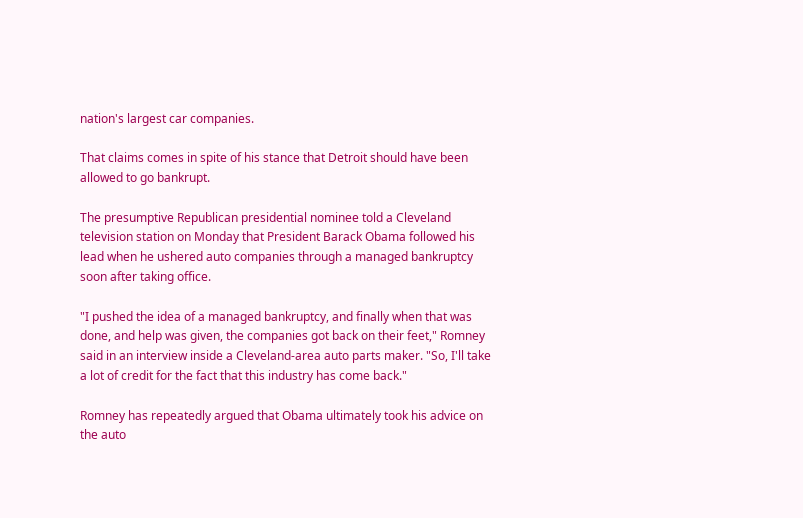nation's largest car companies.

That claims comes in spite of his stance that Detroit should have been allowed to go bankrupt.

The presumptive Republican presidential nominee told a Cleveland television station on Monday that President Barack Obama followed his lead when he ushered auto companies through a managed bankruptcy soon after taking office.

"I pushed the idea of a managed bankruptcy, and finally when that was done, and help was given, the companies got back on their feet," Romney said in an interview inside a Cleveland-area auto parts maker. "So, I'll take a lot of credit for the fact that this industry has come back."

Romney has repeatedly argued that Obama ultimately took his advice on the auto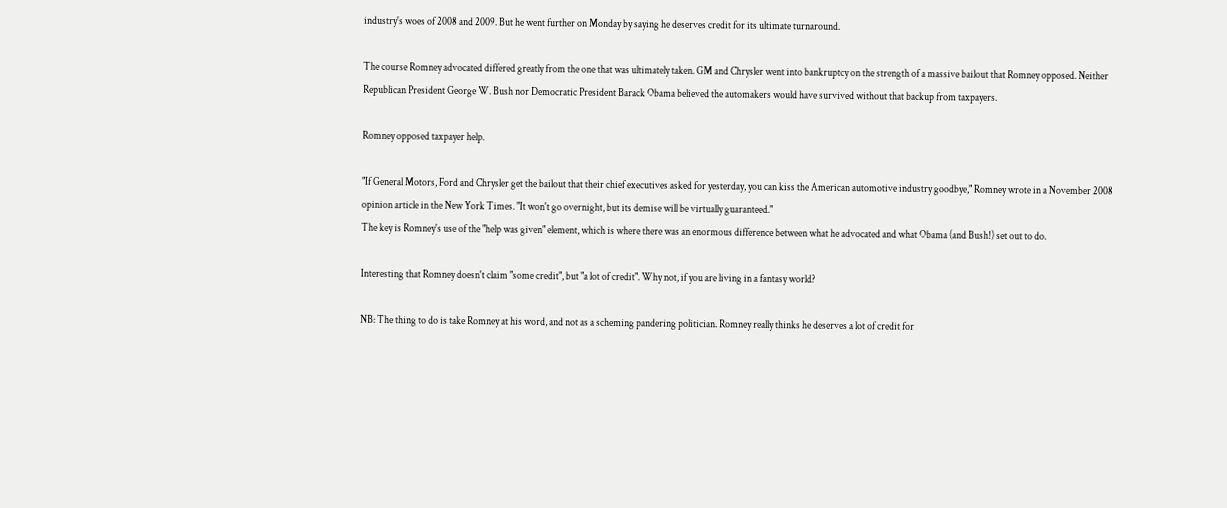industry's woes of 2008 and 2009. But he went further on Monday by saying he deserves credit for its ultimate turnaround.

The course Romney advocated differed greatly from the one that was ultimately taken. GM and Chrysler went into bankruptcy on the strength of a massive bailout that Romney opposed. Neither Republican President George W. Bush nor Democratic President Barack Obama believed the automakers would have survived without that backup from taxpayers.

Romney opposed taxpayer help.

"If General Motors, Ford and Chrysler get the bailout that their chief executives asked for yesterday, you can kiss the American automotive industry goodbye," Romney wrote in a November 2008 opinion article in the New York Times. "It won't go overnight, but its demise will be virtually guaranteed."
The key is Romney's use of the "help was given" element, which is where there was an enormous difference between what he advocated and what Obama (and Bush!) set out to do.

Interesting that Romney doesn't claim "some credit", but "a lot of credit". Why not, if you are living in a fantasy world?

NB: The thing to do is take Romney at his word, and not as a scheming pandering politician. Romney really thinks he deserves a lot of credit for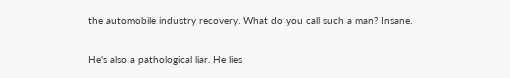the automobile industry recovery. What do you call such a man? Insane.


He's also a pathological liar. He lies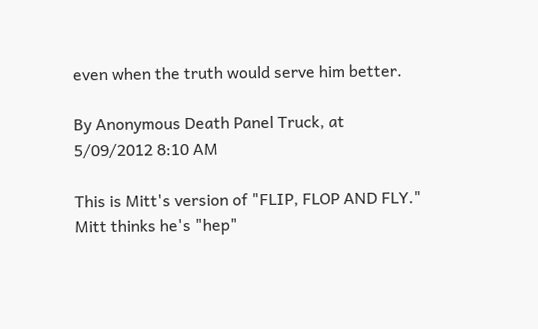even when the truth would serve him better.

By Anonymous Death Panel Truck, at 5/09/2012 8:10 AM

This is Mitt's version of "FLIP, FLOP AND FLY." Mitt thinks he's "hep"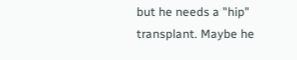but he needs a "hip" transplant. Maybe he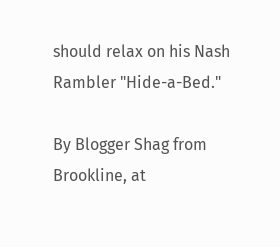should relax on his Nash Rambler "Hide-a-Bed."

By Blogger Shag from Brookline, at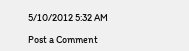5/10/2012 5:32 AM

Post a Comment